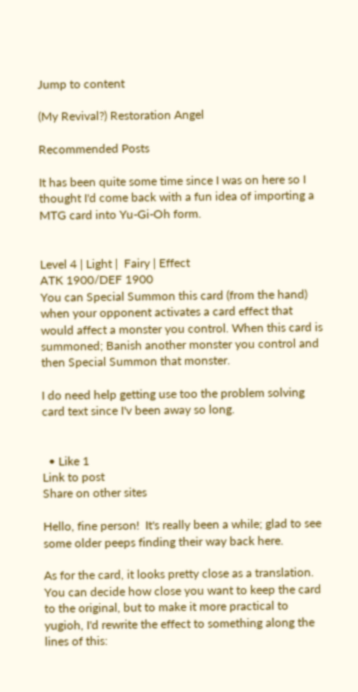Jump to content

(My Revival?) Restoration Angel

Recommended Posts

It has been quite some time since I was on here so I thought I'd come back with a fun idea of importing a MTG card into Yu-Gi-Oh form.


Level 4 | Light |  Fairy | Effect
ATK 1900/DEF 1900
You can Special Summon this card (from the hand) when your opponent activates a card effect that would affect a monster you control. When this card is summoned; Banish another monster you control and then Special Summon that monster.

I do need help getting use too the problem solving card text since I'v been away so long.


  • Like 1
Link to post
Share on other sites

Hello, fine person!  It's really been a while; glad to see some older peeps finding their way back here.

As for the card, it looks pretty close as a translation.  You can decide how close you want to keep the card to the original, but to make it more practical to yugioh, I'd rewrite the effect to something along the lines of this: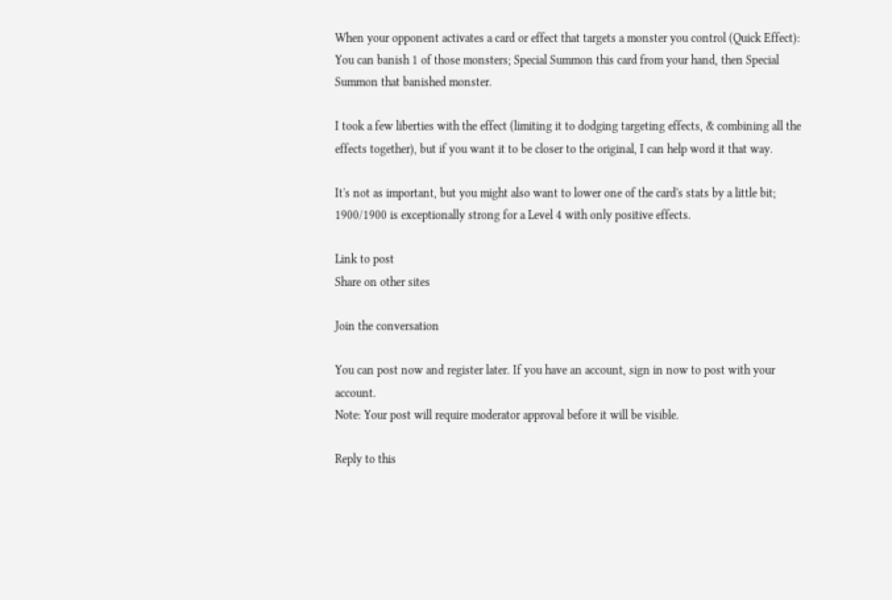When your opponent activates a card or effect that targets a monster you control (Quick Effect): You can banish 1 of those monsters; Special Summon this card from your hand, then Special Summon that banished monster.

I took a few liberties with the effect (limiting it to dodging targeting effects, & combining all the effects together), but if you want it to be closer to the original, I can help word it that way.

It's not as important, but you might also want to lower one of the card's stats by a little bit; 1900/1900 is exceptionally strong for a Level 4 with only positive effects.

Link to post
Share on other sites

Join the conversation

You can post now and register later. If you have an account, sign in now to post with your account.
Note: Your post will require moderator approval before it will be visible.

Reply to this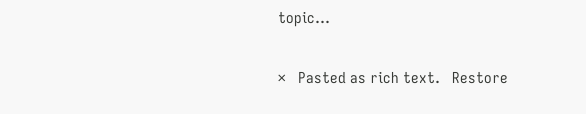topic...

×   Pasted as rich text.   Restore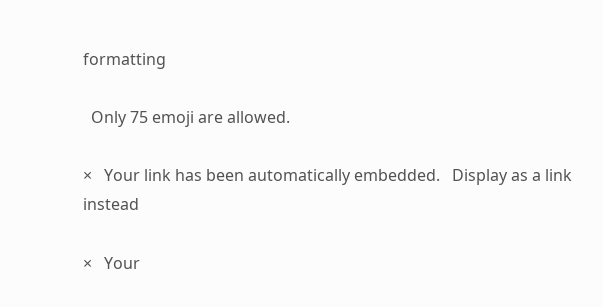formatting

  Only 75 emoji are allowed.

×   Your link has been automatically embedded.   Display as a link instead

×   Your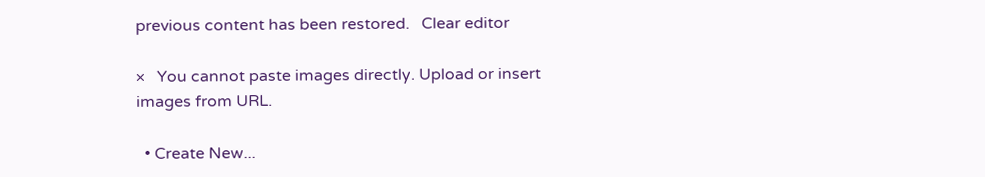previous content has been restored.   Clear editor

×   You cannot paste images directly. Upload or insert images from URL.

  • Create New...